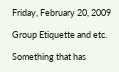Friday, February 20, 2009

Group Etiquette and etc.

Something that has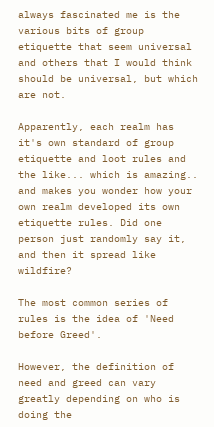always fascinated me is the various bits of group etiquette that seem universal and others that I would think should be universal, but which are not.

Apparently, each realm has it's own standard of group etiquette and loot rules and the like... which is amazing.. and makes you wonder how your own realm developed its own etiquette rules. Did one person just randomly say it, and then it spread like wildfire?

The most common series of rules is the idea of 'Need before Greed'.

However, the definition of need and greed can vary greatly depending on who is doing the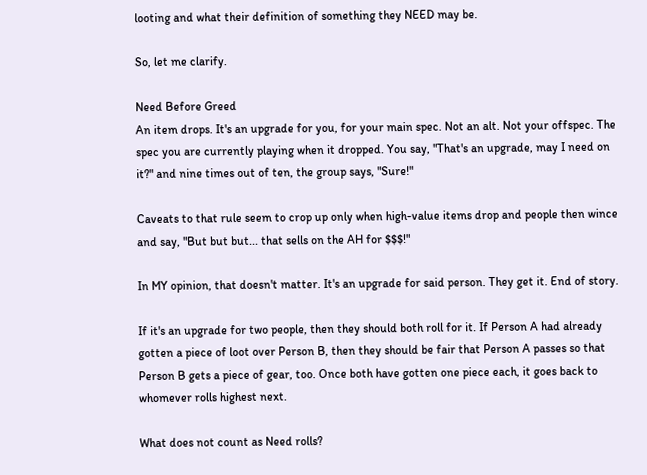looting and what their definition of something they NEED may be.

So, let me clarify.

Need Before Greed
An item drops. It's an upgrade for you, for your main spec. Not an alt. Not your offspec. The spec you are currently playing when it dropped. You say, "That's an upgrade, may I need on it?" and nine times out of ten, the group says, "Sure!"

Caveats to that rule seem to crop up only when high-value items drop and people then wince and say, "But but but... that sells on the AH for $$$!"

In MY opinion, that doesn't matter. It's an upgrade for said person. They get it. End of story.

If it's an upgrade for two people, then they should both roll for it. If Person A had already gotten a piece of loot over Person B, then they should be fair that Person A passes so that Person B gets a piece of gear, too. Once both have gotten one piece each, it goes back to whomever rolls highest next.

What does not count as Need rolls?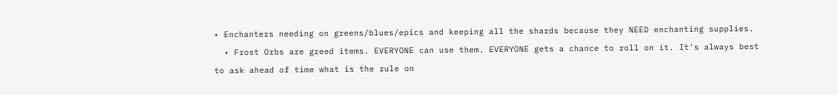• Enchanters needing on greens/blues/epics and keeping all the shards because they NEED enchanting supplies.
  • Frost Orbs are greed items. EVERYONE can use them. EVERYONE gets a chance to roll on it. It's always best to ask ahead of time what is the rule on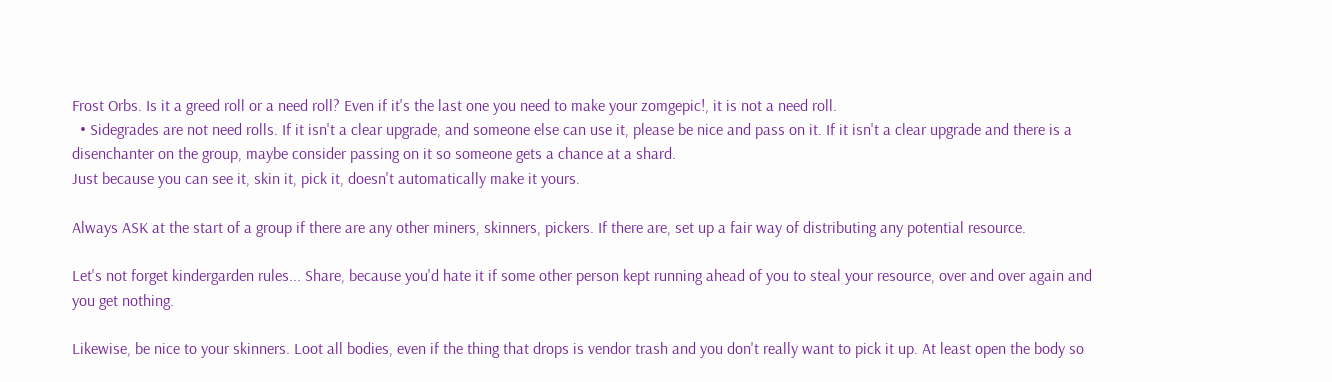Frost Orbs. Is it a greed roll or a need roll? Even if it's the last one you need to make your zomgepic!, it is not a need roll.
  • Sidegrades are not need rolls. If it isn't a clear upgrade, and someone else can use it, please be nice and pass on it. If it isn't a clear upgrade and there is a disenchanter on the group, maybe consider passing on it so someone gets a chance at a shard.
Just because you can see it, skin it, pick it, doesn't automatically make it yours.

Always ASK at the start of a group if there are any other miners, skinners, pickers. If there are, set up a fair way of distributing any potential resource.

Let's not forget kindergarden rules... Share, because you'd hate it if some other person kept running ahead of you to steal your resource, over and over again and you get nothing.

Likewise, be nice to your skinners. Loot all bodies, even if the thing that drops is vendor trash and you don't really want to pick it up. At least open the body so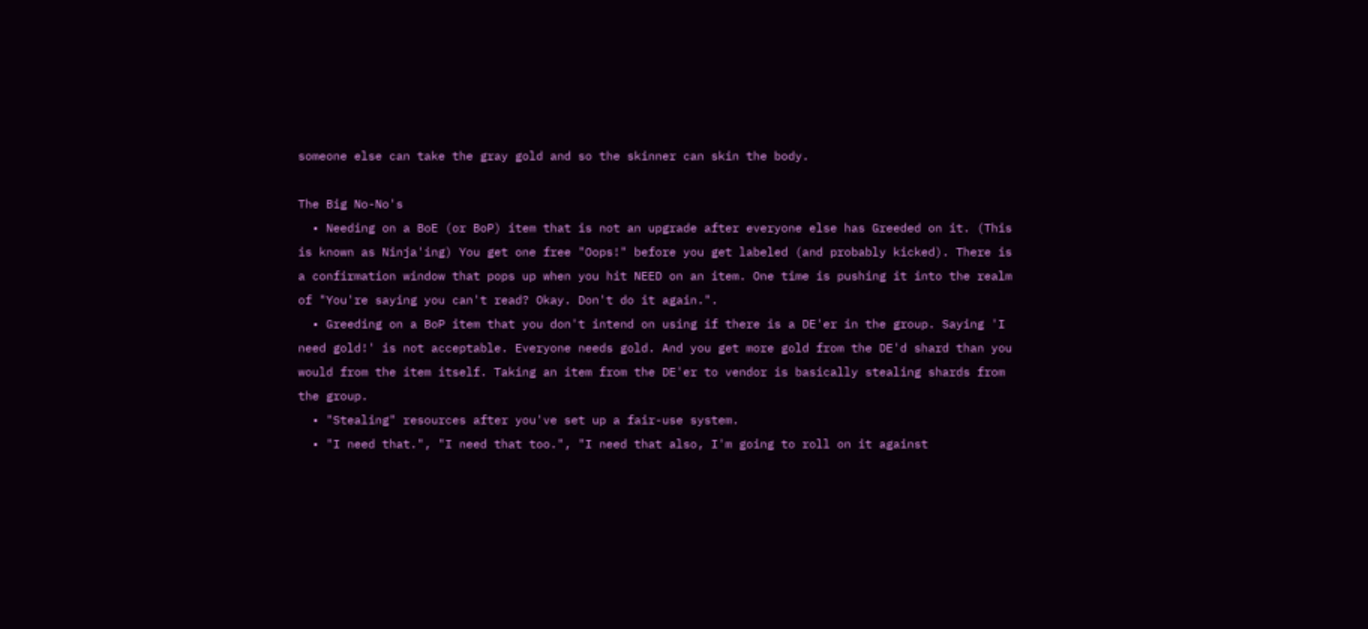someone else can take the gray gold and so the skinner can skin the body.

The Big No-No's
  • Needing on a BoE (or BoP) item that is not an upgrade after everyone else has Greeded on it. (This is known as Ninja'ing) You get one free "Oops!" before you get labeled (and probably kicked). There is a confirmation window that pops up when you hit NEED on an item. One time is pushing it into the realm of "You're saying you can't read? Okay. Don't do it again.".
  • Greeding on a BoP item that you don't intend on using if there is a DE'er in the group. Saying 'I need gold!' is not acceptable. Everyone needs gold. And you get more gold from the DE'd shard than you would from the item itself. Taking an item from the DE'er to vendor is basically stealing shards from the group.
  • "Stealing" resources after you've set up a fair-use system.
  • "I need that.", "I need that too.", "I need that also, I'm going to roll on it against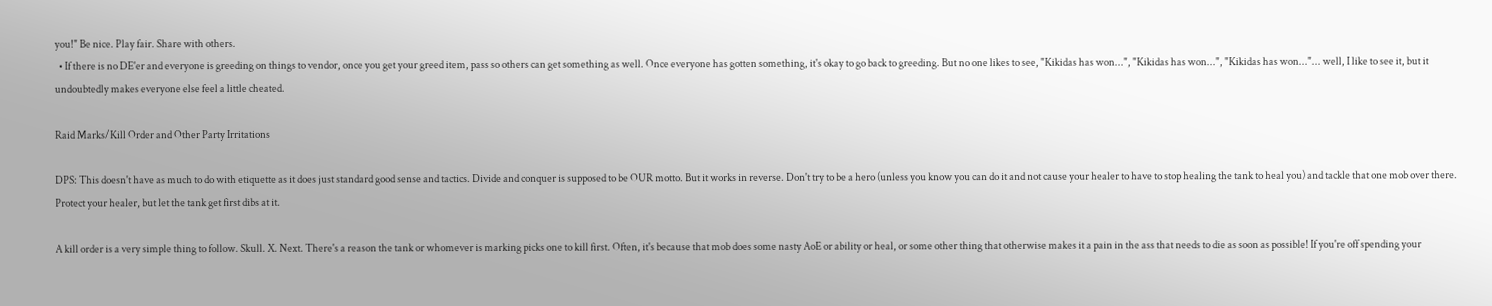you!" Be nice. Play fair. Share with others.
  • If there is no DE'er and everyone is greeding on things to vendor, once you get your greed item, pass so others can get something as well. Once everyone has gotten something, it's okay to go back to greeding. But no one likes to see, "Kikidas has won...", "Kikidas has won...", "Kikidas has won..."... well, I like to see it, but it undoubtedly makes everyone else feel a little cheated.

Raid Marks/Kill Order and Other Party Irritations

DPS: This doesn't have as much to do with etiquette as it does just standard good sense and tactics. Divide and conquer is supposed to be OUR motto. But it works in reverse. Don't try to be a hero (unless you know you can do it and not cause your healer to have to stop healing the tank to heal you) and tackle that one mob over there. Protect your healer, but let the tank get first dibs at it.

A kill order is a very simple thing to follow. Skull. X. Next. There's a reason the tank or whomever is marking picks one to kill first. Often, it's because that mob does some nasty AoE or ability or heal, or some other thing that otherwise makes it a pain in the ass that needs to die as soon as possible! If you're off spending your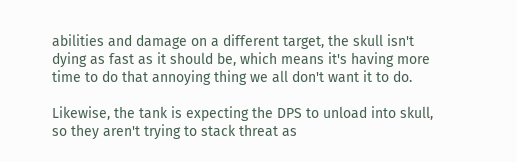abilities and damage on a different target, the skull isn't dying as fast as it should be, which means it's having more time to do that annoying thing we all don't want it to do.

Likewise, the tank is expecting the DPS to unload into skull, so they aren't trying to stack threat as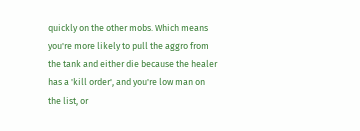quickly on the other mobs. Which means you're more likely to pull the aggro from the tank and either die because the healer has a 'kill order', and you're low man on the list, or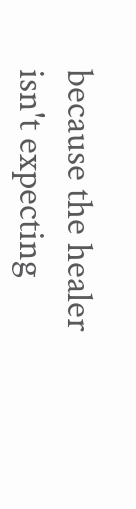because the healer isn't expecting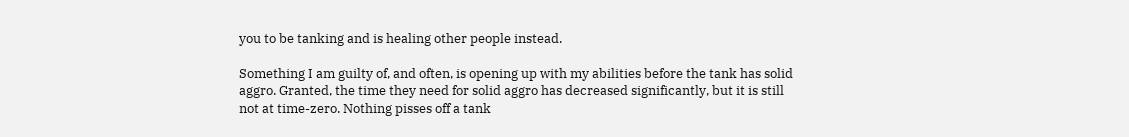you to be tanking and is healing other people instead.

Something I am guilty of, and often, is opening up with my abilities before the tank has solid aggro. Granted, the time they need for solid aggro has decreased significantly, but it is still not at time-zero. Nothing pisses off a tank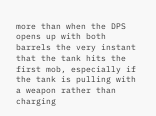more than when the DPS opens up with both barrels the very instant that the tank hits the first mob, especially if the tank is pulling with a weapon rather than charging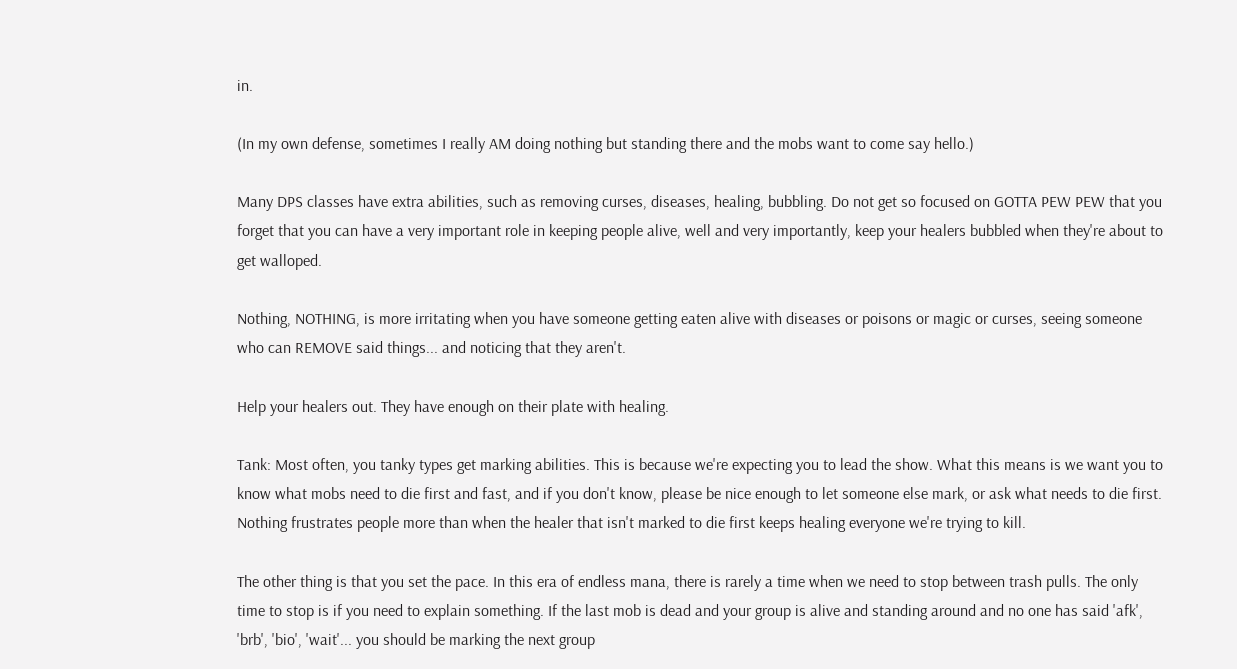in.

(In my own defense, sometimes I really AM doing nothing but standing there and the mobs want to come say hello.)

Many DPS classes have extra abilities, such as removing curses, diseases, healing, bubbling. Do not get so focused on GOTTA PEW PEW that you forget that you can have a very important role in keeping people alive, well and very importantly, keep your healers bubbled when they're about to get walloped.

Nothing, NOTHING, is more irritating when you have someone getting eaten alive with diseases or poisons or magic or curses, seeing someone who can REMOVE said things... and noticing that they aren't.

Help your healers out. They have enough on their plate with healing.

Tank: Most often, you tanky types get marking abilities. This is because we're expecting you to lead the show. What this means is we want you to know what mobs need to die first and fast, and if you don't know, please be nice enough to let someone else mark, or ask what needs to die first. Nothing frustrates people more than when the healer that isn't marked to die first keeps healing everyone we're trying to kill.

The other thing is that you set the pace. In this era of endless mana, there is rarely a time when we need to stop between trash pulls. The only time to stop is if you need to explain something. If the last mob is dead and your group is alive and standing around and no one has said 'afk', 'brb', 'bio', 'wait'... you should be marking the next group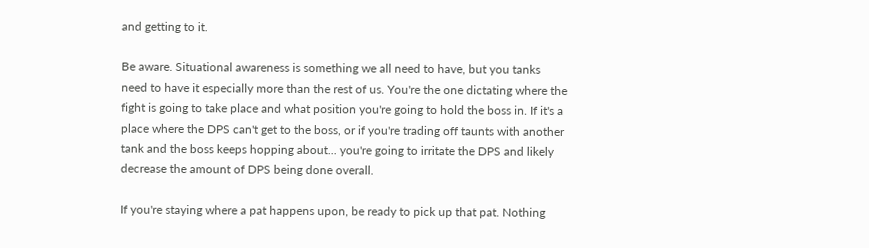and getting to it.

Be aware. Situational awareness is something we all need to have, but you tanks need to have it especially more than the rest of us. You're the one dictating where the fight is going to take place and what position you're going to hold the boss in. If it's a place where the DPS can't get to the boss, or if you're trading off taunts with another tank and the boss keeps hopping about... you're going to irritate the DPS and likely decrease the amount of DPS being done overall.

If you're staying where a pat happens upon, be ready to pick up that pat. Nothing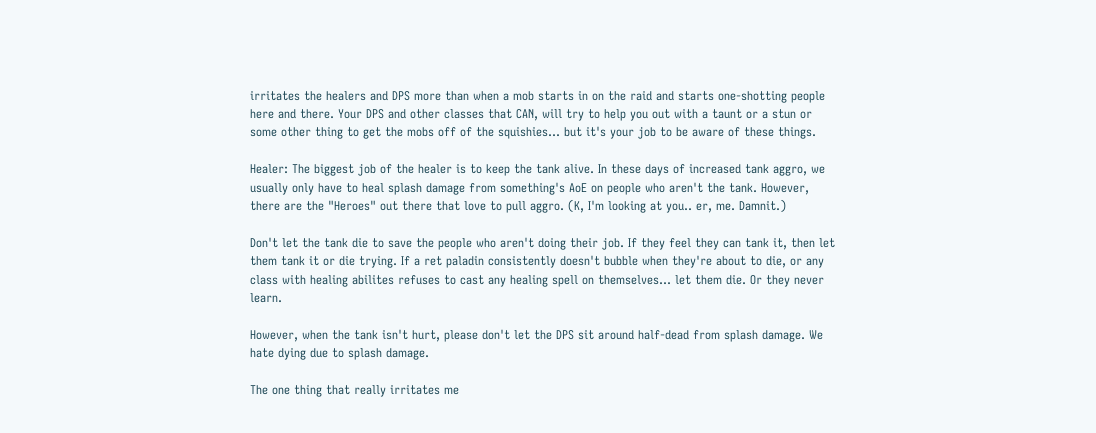irritates the healers and DPS more than when a mob starts in on the raid and starts one-shotting people here and there. Your DPS and other classes that CAN, will try to help you out with a taunt or a stun or some other thing to get the mobs off of the squishies... but it's your job to be aware of these things.

Healer: The biggest job of the healer is to keep the tank alive. In these days of increased tank aggro, we usually only have to heal splash damage from something's AoE on people who aren't the tank. However, there are the "Heroes" out there that love to pull aggro. (K, I'm looking at you.. er, me. Damnit.)

Don't let the tank die to save the people who aren't doing their job. If they feel they can tank it, then let them tank it or die trying. If a ret paladin consistently doesn't bubble when they're about to die, or any class with healing abilites refuses to cast any healing spell on themselves... let them die. Or they never learn.

However, when the tank isn't hurt, please don't let the DPS sit around half-dead from splash damage. We hate dying due to splash damage.

The one thing that really irritates me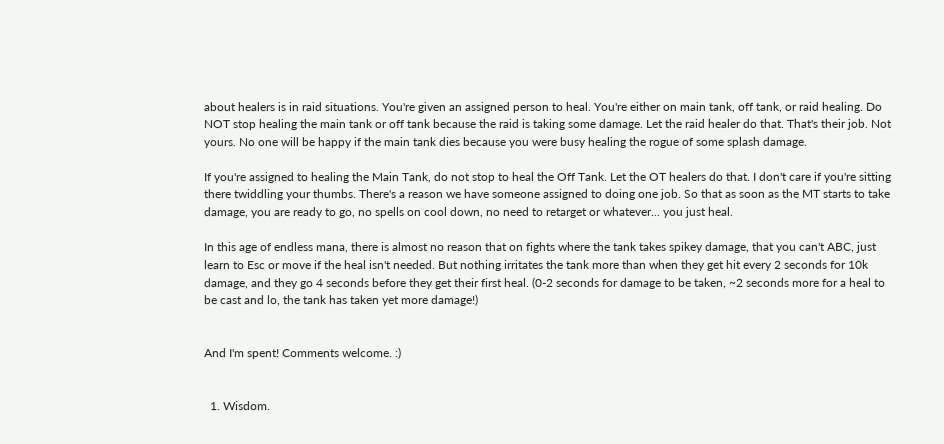about healers is in raid situations. You're given an assigned person to heal. You're either on main tank, off tank, or raid healing. Do NOT stop healing the main tank or off tank because the raid is taking some damage. Let the raid healer do that. That's their job. Not yours. No one will be happy if the main tank dies because you were busy healing the rogue of some splash damage.

If you're assigned to healing the Main Tank, do not stop to heal the Off Tank. Let the OT healers do that. I don't care if you're sitting there twiddling your thumbs. There's a reason we have someone assigned to doing one job. So that as soon as the MT starts to take damage, you are ready to go, no spells on cool down, no need to retarget or whatever... you just heal.

In this age of endless mana, there is almost no reason that on fights where the tank takes spikey damage, that you can't ABC, just learn to Esc or move if the heal isn't needed. But nothing irritates the tank more than when they get hit every 2 seconds for 10k damage, and they go 4 seconds before they get their first heal. (0-2 seconds for damage to be taken, ~2 seconds more for a heal to be cast and lo, the tank has taken yet more damage!)


And I'm spent! Comments welcome. :)


  1. Wisdom.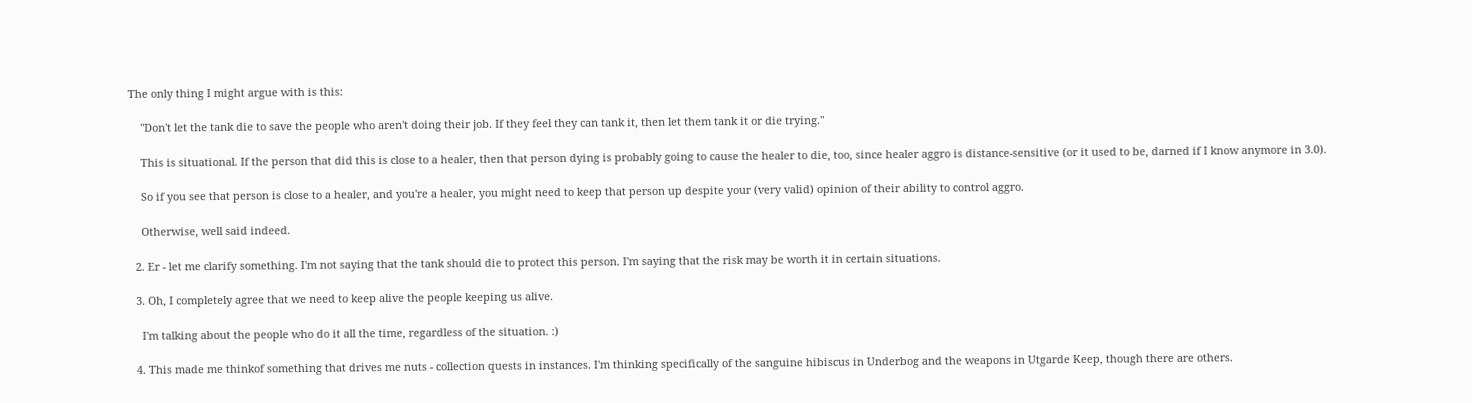The only thing I might argue with is this:

    "Don't let the tank die to save the people who aren't doing their job. If they feel they can tank it, then let them tank it or die trying."

    This is situational. If the person that did this is close to a healer, then that person dying is probably going to cause the healer to die, too, since healer aggro is distance-sensitive (or it used to be, darned if I know anymore in 3.0).

    So if you see that person is close to a healer, and you're a healer, you might need to keep that person up despite your (very valid) opinion of their ability to control aggro.

    Otherwise, well said indeed.

  2. Er - let me clarify something. I'm not saying that the tank should die to protect this person. I'm saying that the risk may be worth it in certain situations.

  3. Oh, I completely agree that we need to keep alive the people keeping us alive.

    I'm talking about the people who do it all the time, regardless of the situation. :)

  4. This made me thinkof something that drives me nuts - collection quests in instances. I'm thinking specifically of the sanguine hibiscus in Underbog and the weapons in Utgarde Keep, though there are others.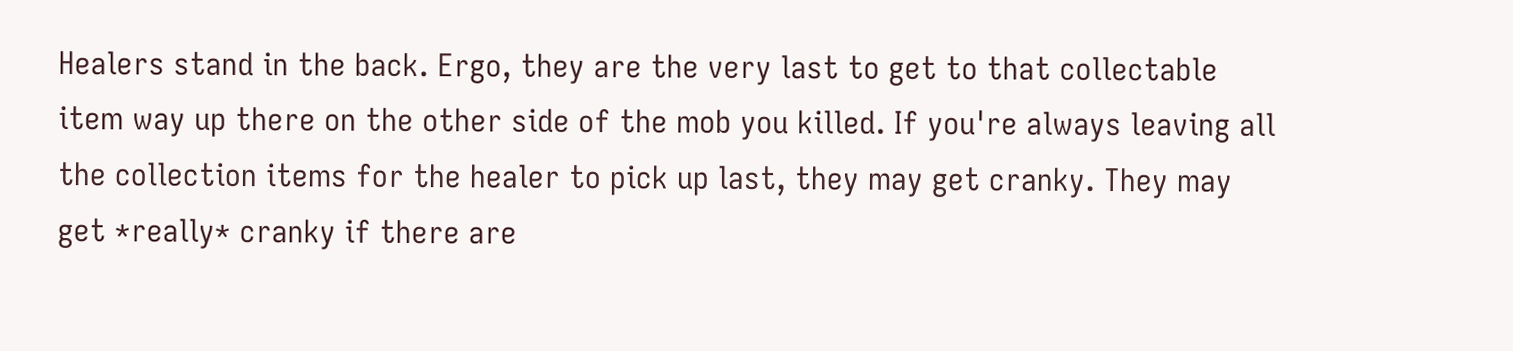Healers stand in the back. Ergo, they are the very last to get to that collectable item way up there on the other side of the mob you killed. If you're always leaving all the collection items for the healer to pick up last, they may get cranky. They may get *really* cranky if there are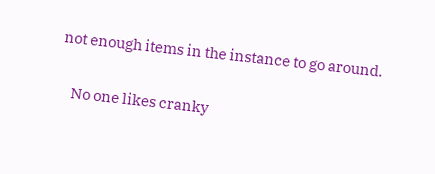not enough items in the instance to go around.

    No one likes cranky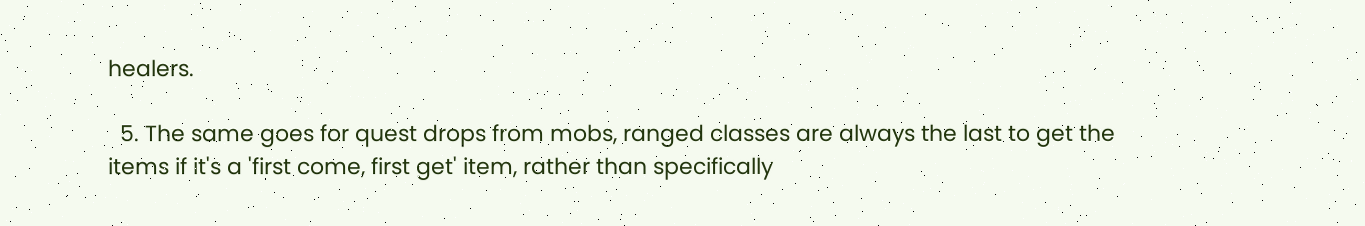healers.

  5. The same goes for quest drops from mobs, ranged classes are always the last to get the items if it's a 'first come, first get' item, rather than specifically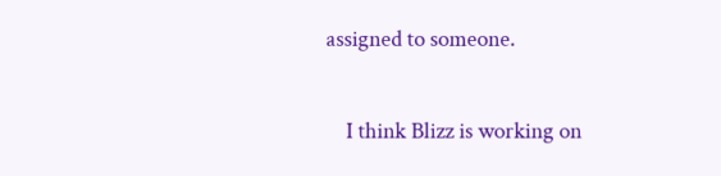assigned to someone.

    I think Blizz is working on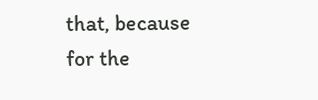that, because for the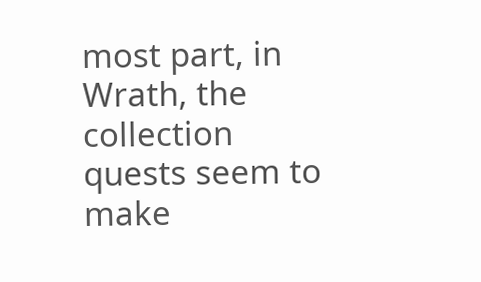most part, in Wrath, the collection quests seem to make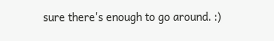sure there's enough to go around. :)